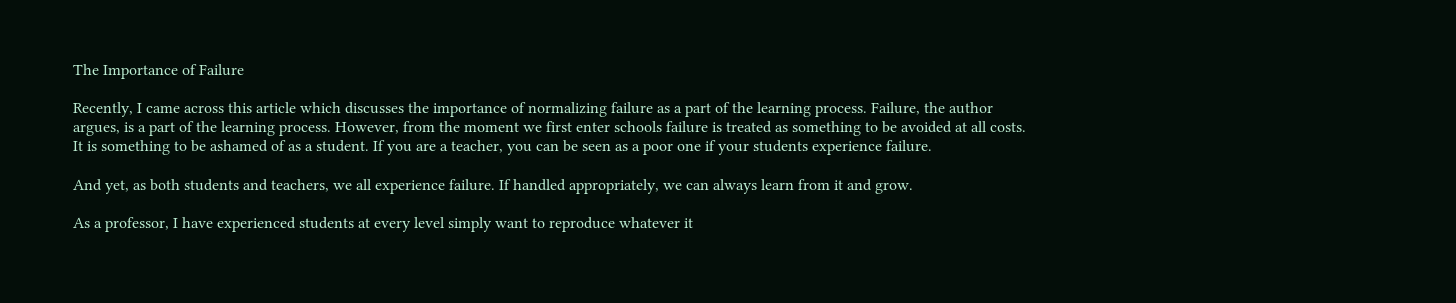The Importance of Failure

Recently, I came across this article which discusses the importance of normalizing failure as a part of the learning process. Failure, the author argues, is a part of the learning process. However, from the moment we first enter schools failure is treated as something to be avoided at all costs. It is something to be ashamed of as a student. If you are a teacher, you can be seen as a poor one if your students experience failure.

And yet, as both students and teachers, we all experience failure. If handled appropriately, we can always learn from it and grow.

As a professor, I have experienced students at every level simply want to reproduce whatever it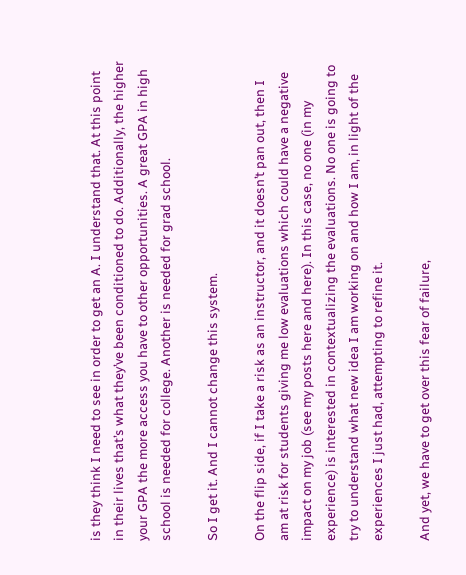is they think I need to see in order to get an A. I understand that. At this point in their lives that’s what they’ve been conditioned to do. Additionally, the higher your GPA the more access you have to other opportunities. A great GPA in high school is needed for college. Another is needed for grad school.

So I get it. And I cannot change this system.

On the flip side, if I take a risk as an instructor, and it doesn’t pan out, then I am at risk for students giving me low evaluations which could have a negative impact on my job (see my posts here and here). In this case, no one (in my experience) is interested in contextualizing the evaluations. No one is going to try to understand what new idea I am working on and how I am, in light of the experiences I just had, attempting to refine it.

And yet, we have to get over this fear of failure,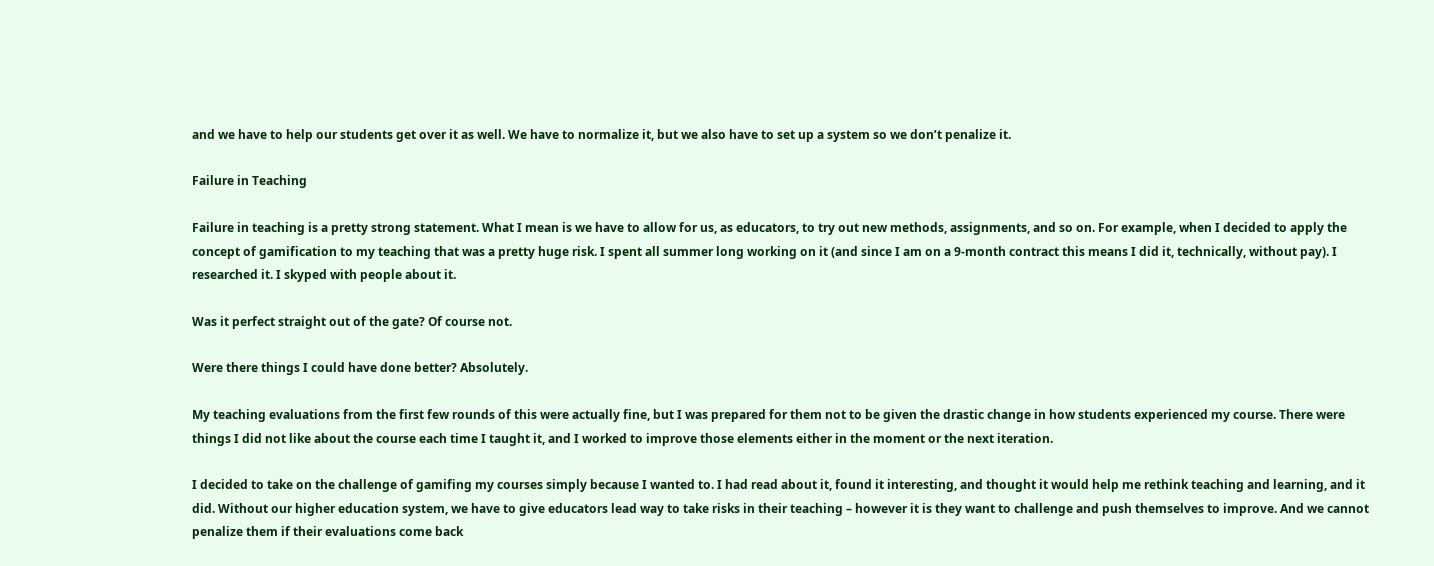and we have to help our students get over it as well. We have to normalize it, but we also have to set up a system so we don’t penalize it.

Failure in Teaching

Failure in teaching is a pretty strong statement. What I mean is we have to allow for us, as educators, to try out new methods, assignments, and so on. For example, when I decided to apply the concept of gamification to my teaching that was a pretty huge risk. I spent all summer long working on it (and since I am on a 9-month contract this means I did it, technically, without pay). I researched it. I skyped with people about it.

Was it perfect straight out of the gate? Of course not.

Were there things I could have done better? Absolutely.

My teaching evaluations from the first few rounds of this were actually fine, but I was prepared for them not to be given the drastic change in how students experienced my course. There were things I did not like about the course each time I taught it, and I worked to improve those elements either in the moment or the next iteration.

I decided to take on the challenge of gamifing my courses simply because I wanted to. I had read about it, found it interesting, and thought it would help me rethink teaching and learning, and it did. Without our higher education system, we have to give educators lead way to take risks in their teaching – however it is they want to challenge and push themselves to improve. And we cannot penalize them if their evaluations come back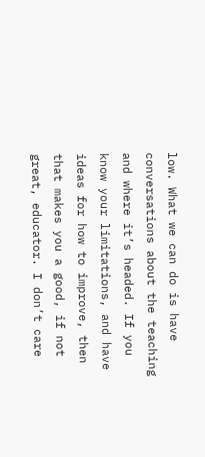low. What we can do is have conversations about the teaching and where it’s headed. If you know your limitations, and have ideas for how to improve, then that makes you a good, if not great, educator. I don’t care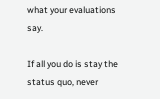what your evaluations say.

If all you do is stay the status quo, never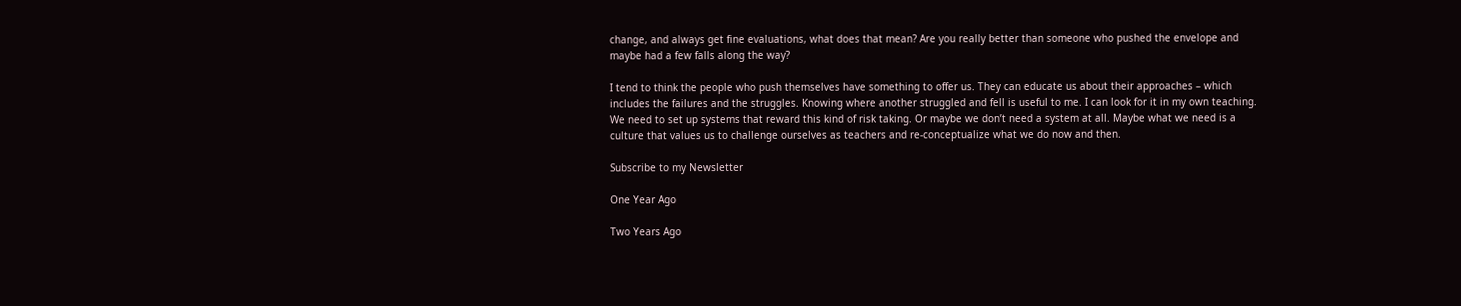change, and always get fine evaluations, what does that mean? Are you really better than someone who pushed the envelope and maybe had a few falls along the way?

I tend to think the people who push themselves have something to offer us. They can educate us about their approaches – which includes the failures and the struggles. Knowing where another struggled and fell is useful to me. I can look for it in my own teaching. We need to set up systems that reward this kind of risk taking. Or maybe we don’t need a system at all. Maybe what we need is a culture that values us to challenge ourselves as teachers and re-conceptualize what we do now and then.

Subscribe to my Newsletter

One Year Ago

Two Years Ago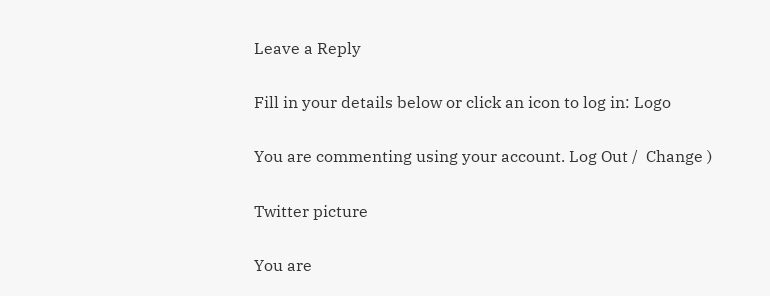Leave a Reply

Fill in your details below or click an icon to log in: Logo

You are commenting using your account. Log Out /  Change )

Twitter picture

You are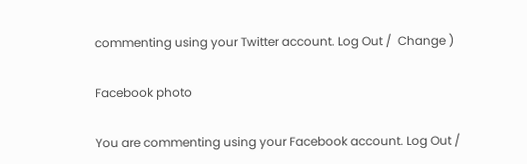commenting using your Twitter account. Log Out /  Change )

Facebook photo

You are commenting using your Facebook account. Log Out /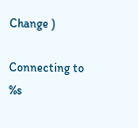Change )

Connecting to %s